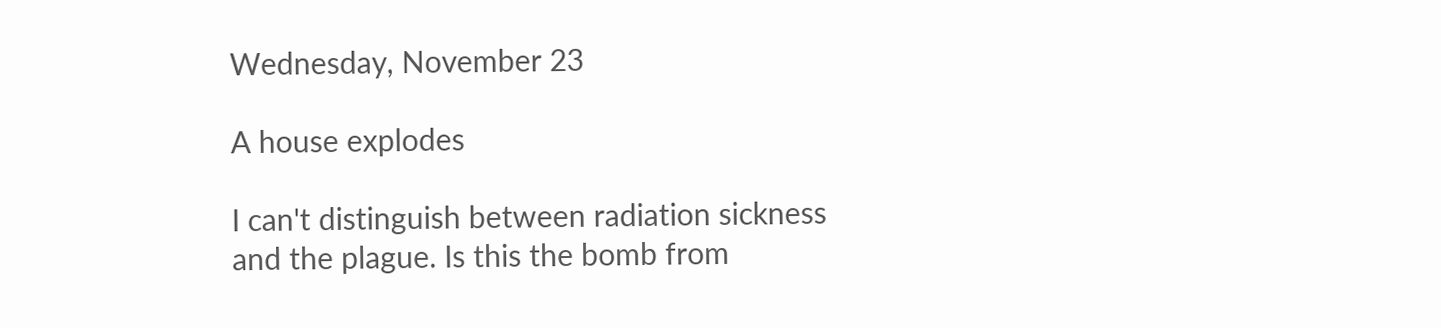Wednesday, November 23

A house explodes

I can't distinguish between radiation sickness and the plague. Is this the bomb from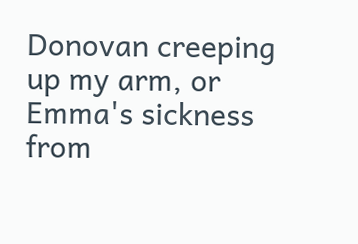Donovan creeping up my arm, or Emma's sickness from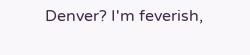Denver? I'm feverish,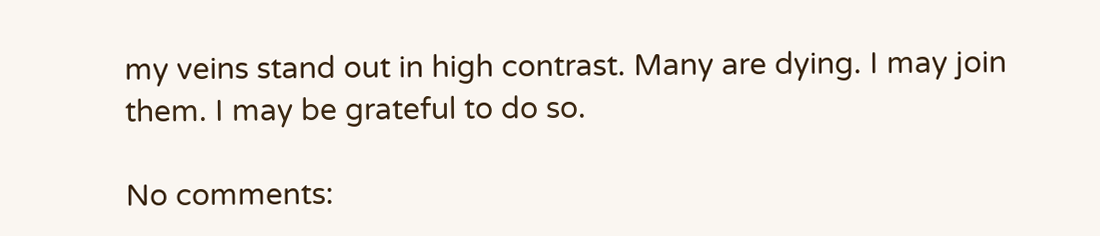my veins stand out in high contrast. Many are dying. I may join them. I may be grateful to do so.

No comments: